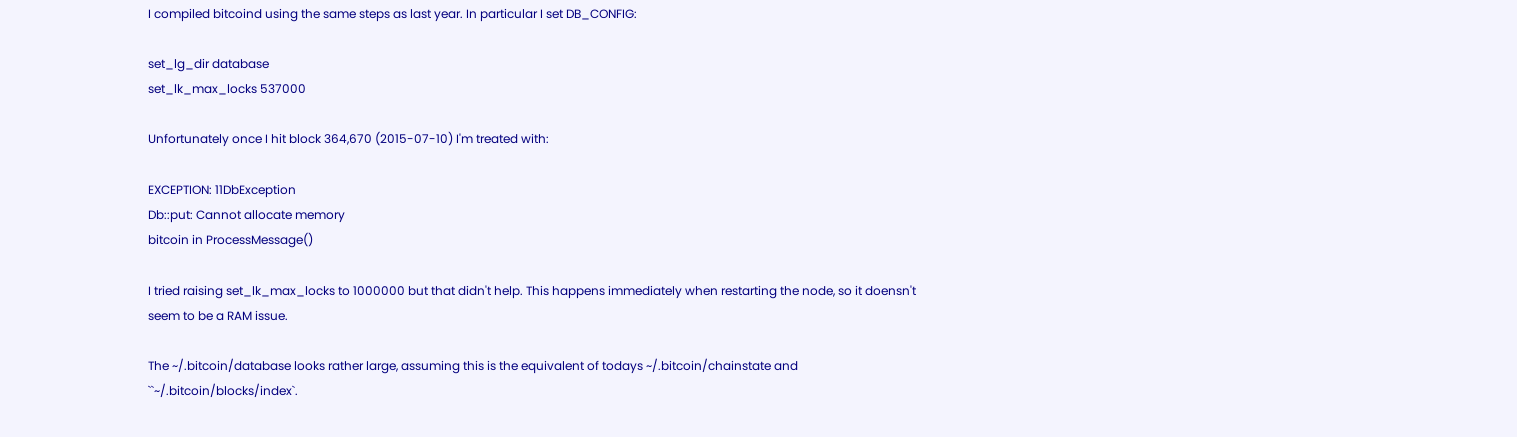I compiled bitcoind using the same steps as last year. In particular I set DB_CONFIG:

set_lg_dir database
set_lk_max_locks 537000

Unfortunately once I hit block 364,670 (2015-07-10) I'm treated with:

EXCEPTION: 11DbException
Db::put: Cannot allocate memory
bitcoin in ProcessMessage()

I tried raising set_lk_max_locks to 1000000 but that didn't help. This happens immediately when restarting the node, so it doensn't seem to be a RAM issue.

The ~/.bitcoin/database looks rather large, assuming this is the equivalent of todays ~/.bitcoin/chainstate and ``~/.bitcoin/blocks/index`.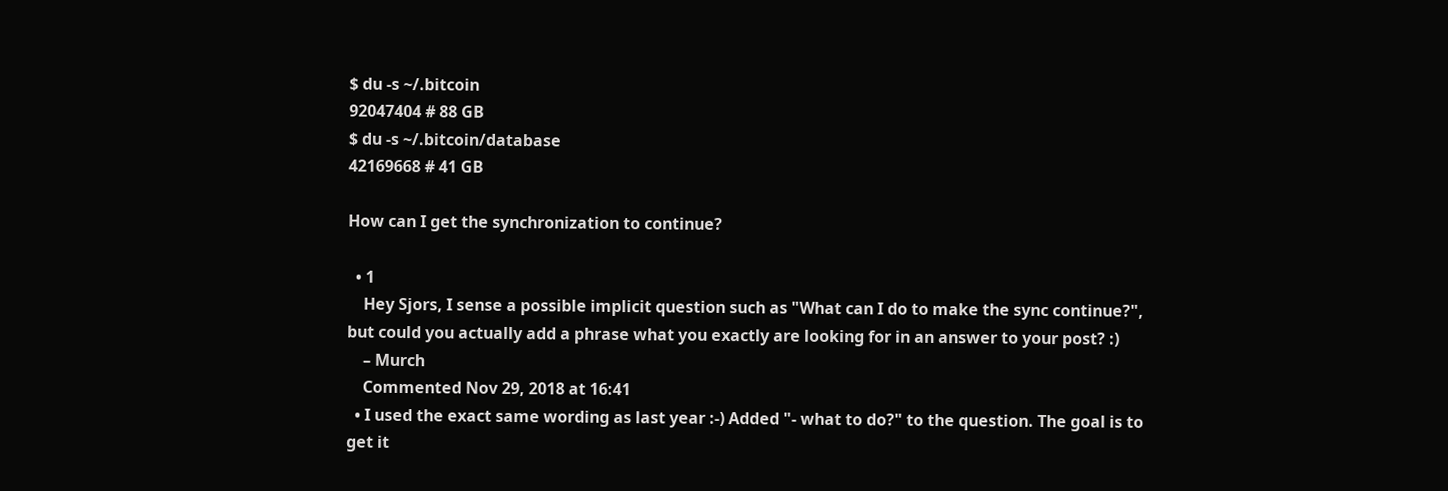$ du -s ~/.bitcoin
92047404 # 88 GB
$ du -s ~/.bitcoin/database
42169668 # 41 GB

How can I get the synchronization to continue?

  • 1
    Hey Sjors, I sense a possible implicit question such as "What can I do to make the sync continue?", but could you actually add a phrase what you exactly are looking for in an answer to your post? :)
    – Murch
    Commented Nov 29, 2018 at 16:41
  • I used the exact same wording as last year :-) Added "- what to do?" to the question. The goal is to get it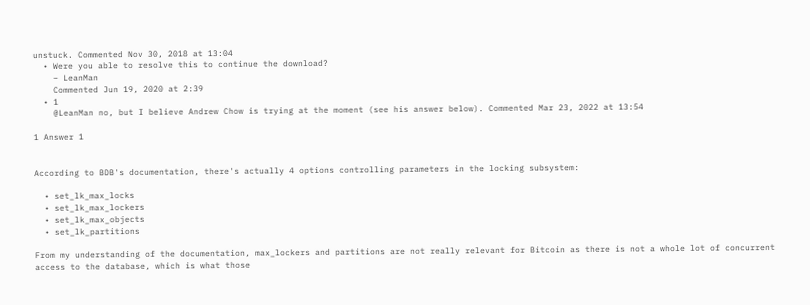unstuck. Commented Nov 30, 2018 at 13:04
  • Were you able to resolve this to continue the download?
    – LeanMan
    Commented Jun 19, 2020 at 2:39
  • 1
    @LeanMan no, but I believe Andrew Chow is trying at the moment (see his answer below). Commented Mar 23, 2022 at 13:54

1 Answer 1


According to BDB's documentation, there's actually 4 options controlling parameters in the locking subsystem:

  • set_lk_max_locks
  • set_lk_max_lockers
  • set_lk_max_objects
  • set_lk_partitions

From my understanding of the documentation, max_lockers and partitions are not really relevant for Bitcoin as there is not a whole lot of concurrent access to the database, which is what those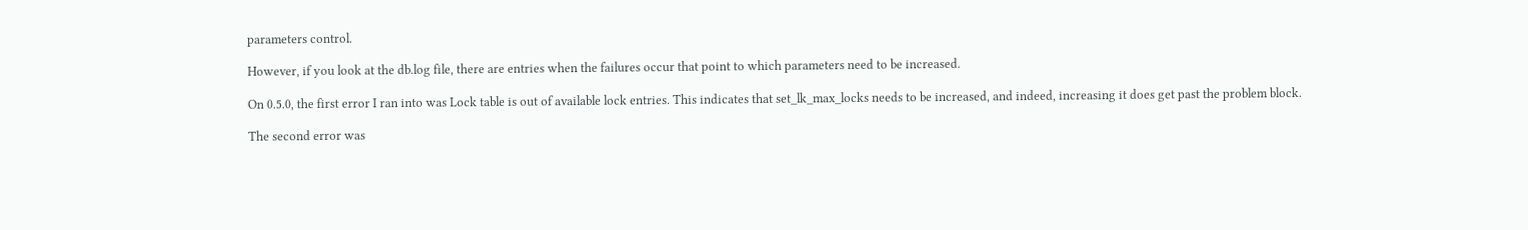parameters control.

However, if you look at the db.log file, there are entries when the failures occur that point to which parameters need to be increased.

On 0.5.0, the first error I ran into was Lock table is out of available lock entries. This indicates that set_lk_max_locks needs to be increased, and indeed, increasing it does get past the problem block.

The second error was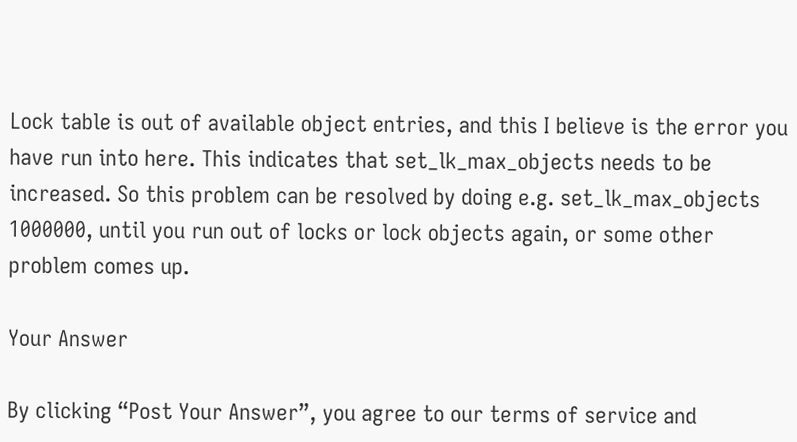Lock table is out of available object entries, and this I believe is the error you have run into here. This indicates that set_lk_max_objects needs to be increased. So this problem can be resolved by doing e.g. set_lk_max_objects 1000000, until you run out of locks or lock objects again, or some other problem comes up.

Your Answer

By clicking “Post Your Answer”, you agree to our terms of service and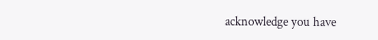acknowledge you have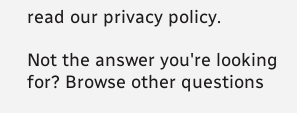read our privacy policy.

Not the answer you're looking for? Browse other questions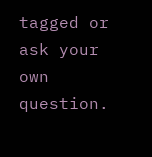tagged or ask your own question.